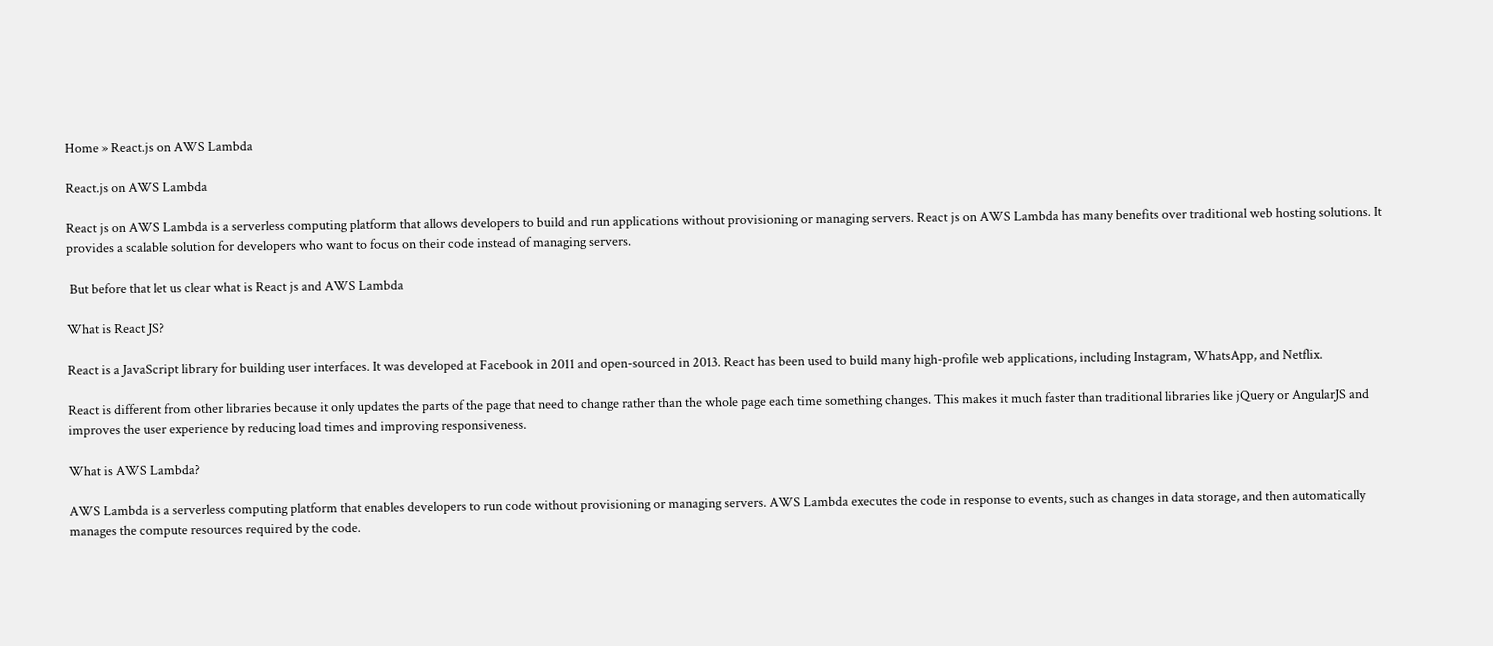Home » React.js on AWS Lambda

React.js on AWS Lambda

React js on AWS Lambda is a serverless computing platform that allows developers to build and run applications without provisioning or managing servers. React js on AWS Lambda has many benefits over traditional web hosting solutions. It provides a scalable solution for developers who want to focus on their code instead of managing servers.

 But before that let us clear what is React js and AWS Lambda

What is React JS?

React is a JavaScript library for building user interfaces. It was developed at Facebook in 2011 and open-sourced in 2013. React has been used to build many high-profile web applications, including Instagram, WhatsApp, and Netflix.

React is different from other libraries because it only updates the parts of the page that need to change rather than the whole page each time something changes. This makes it much faster than traditional libraries like jQuery or AngularJS and improves the user experience by reducing load times and improving responsiveness.

What is AWS Lambda?

AWS Lambda is a serverless computing platform that enables developers to run code without provisioning or managing servers. AWS Lambda executes the code in response to events, such as changes in data storage, and then automatically manages the compute resources required by the code.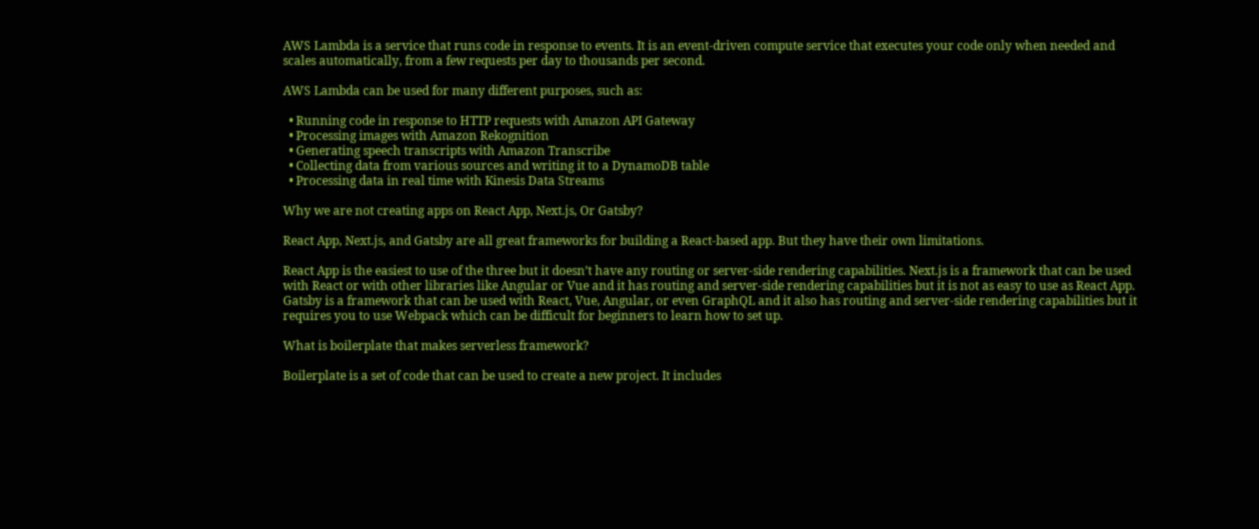AWS Lambda is a service that runs code in response to events. It is an event-driven compute service that executes your code only when needed and scales automatically, from a few requests per day to thousands per second.

AWS Lambda can be used for many different purposes, such as:

  • Running code in response to HTTP requests with Amazon API Gateway
  • Processing images with Amazon Rekognition
  • Generating speech transcripts with Amazon Transcribe
  • Collecting data from various sources and writing it to a DynamoDB table
  • Processing data in real time with Kinesis Data Streams

Why we are not creating apps on React App, Next.js, Or Gatsby?

React App, Next.js, and Gatsby are all great frameworks for building a React-based app. But they have their own limitations.

React App is the easiest to use of the three but it doesn’t have any routing or server-side rendering capabilities. Next.js is a framework that can be used with React or with other libraries like Angular or Vue and it has routing and server-side rendering capabilities but it is not as easy to use as React App. Gatsby is a framework that can be used with React, Vue, Angular, or even GraphQL and it also has routing and server-side rendering capabilities but it requires you to use Webpack which can be difficult for beginners to learn how to set up.

What is boilerplate that makes serverless framework?

Boilerplate is a set of code that can be used to create a new project. It includes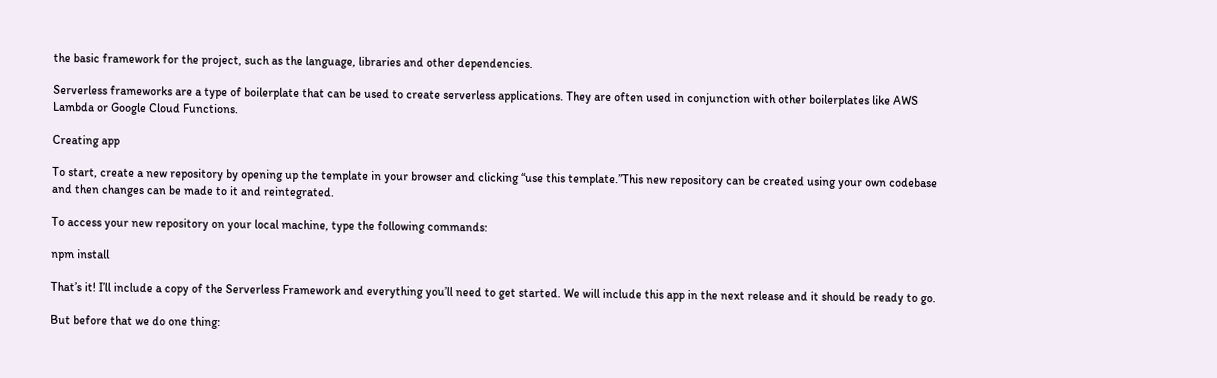the basic framework for the project, such as the language, libraries and other dependencies.

Serverless frameworks are a type of boilerplate that can be used to create serverless applications. They are often used in conjunction with other boilerplates like AWS Lambda or Google Cloud Functions.

Creating app

To start, create a new repository by opening up the template in your browser and clicking “use this template.”This new repository can be created using your own codebase and then changes can be made to it and reintegrated.

To access your new repository on your local machine, type the following commands:

npm install

That’s it! I’ll include a copy of the Serverless Framework and everything you’ll need to get started. We will include this app in the next release and it should be ready to go.

But before that we do one thing: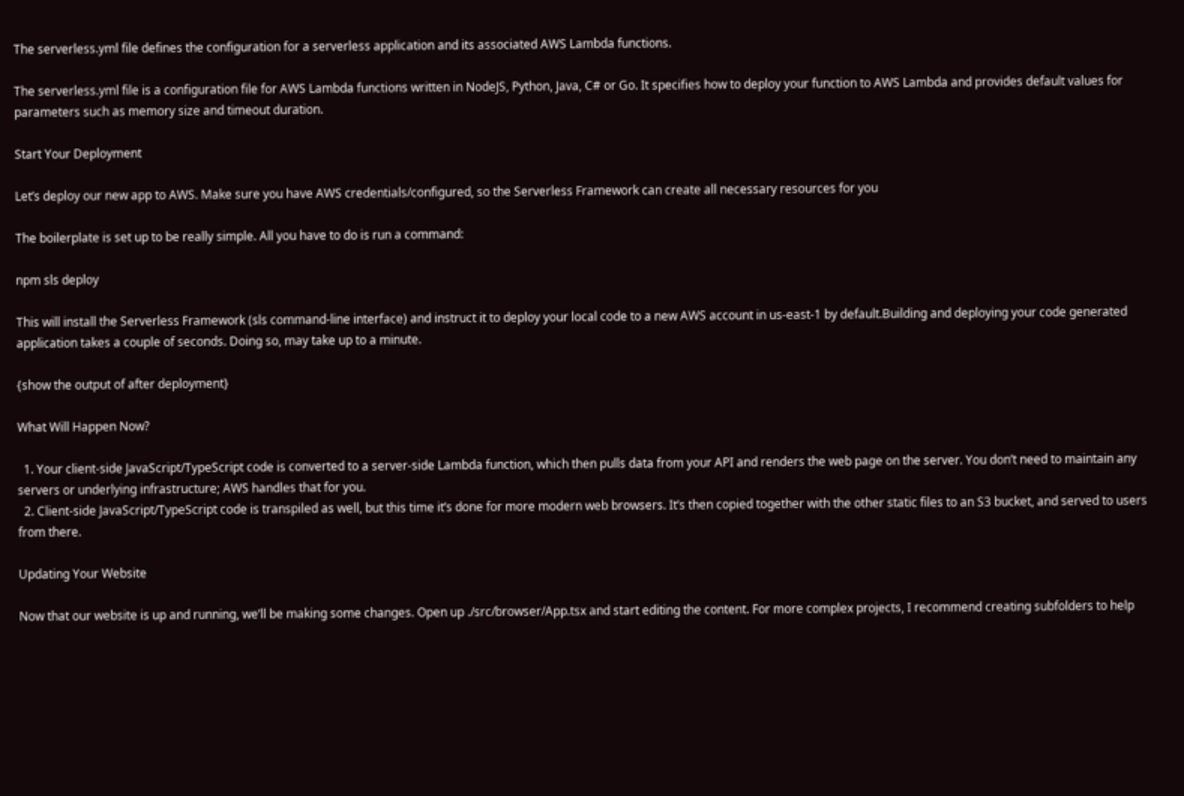The serverless.yml file defines the configuration for a serverless application and its associated AWS Lambda functions.

The serverless.yml file is a configuration file for AWS Lambda functions written in NodeJS, Python, Java, C# or Go. It specifies how to deploy your function to AWS Lambda and provides default values for parameters such as memory size and timeout duration.

Start Your Deployment

Let’s deploy our new app to AWS. Make sure you have AWS credentials/configured, so the Serverless Framework can create all necessary resources for you

The boilerplate is set up to be really simple. All you have to do is run a command:

npm sls deploy

This will install the Serverless Framework (sls command-line interface) and instruct it to deploy your local code to a new AWS account in us-east-1 by default.Building and deploying your code generated application takes a couple of seconds. Doing so, may take up to a minute.

{show the output of after deployment}

What Will Happen Now?

  1. Your client-side JavaScript/TypeScript code is converted to a server-side Lambda function, which then pulls data from your API and renders the web page on the server. You don’t need to maintain any servers or underlying infrastructure; AWS handles that for you.
  2. Client-side JavaScript/TypeScript code is transpiled as well, but this time it’s done for more modern web browsers. It’s then copied together with the other static files to an S3 bucket, and served to users from there.

Updating Your Website

Now that our website is up and running, we’ll be making some changes. Open up ./src/browser/App.tsx and start editing the content. For more complex projects, I recommend creating subfolders to help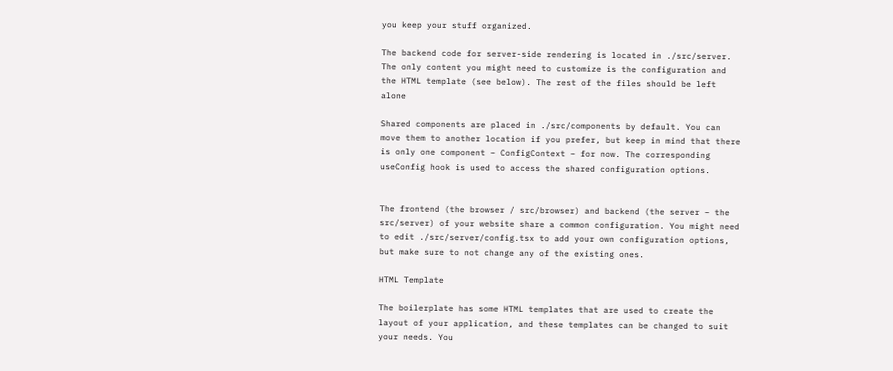you keep your stuff organized.

The backend code for server-side rendering is located in ./src/server. The only content you might need to customize is the configuration and the HTML template (see below). The rest of the files should be left alone

Shared components are placed in ./src/components by default. You can move them to another location if you prefer, but keep in mind that there is only one component – ConfigContext – for now. The corresponding useConfig hook is used to access the shared configuration options.


The frontend (the browser / src/browser) and backend (the server – the src/server) of your website share a common configuration. You might need to edit ./src/server/config.tsx to add your own configuration options, but make sure to not change any of the existing ones.

HTML Template

The boilerplate has some HTML templates that are used to create the layout of your application, and these templates can be changed to suit your needs. You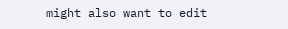might also want to edit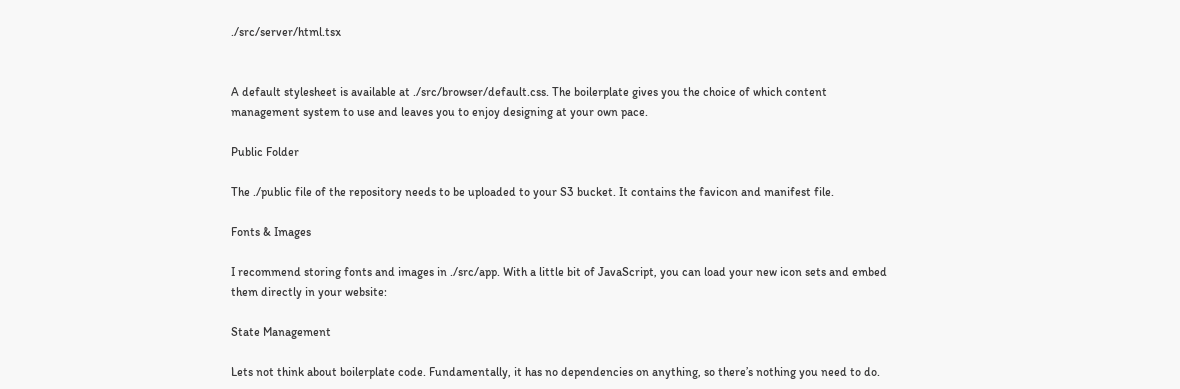./src/server/html.tsx


A default stylesheet is available at ./src/browser/default.css. The boilerplate gives you the choice of which content management system to use and leaves you to enjoy designing at your own pace.

Public Folder

The ./public file of the repository needs to be uploaded to your S3 bucket. It contains the favicon and manifest file.

Fonts & Images

I recommend storing fonts and images in ./src/app. With a little bit of JavaScript, you can load your new icon sets and embed them directly in your website:

State Management

Lets not think about boilerplate code. Fundamentally, it has no dependencies on anything, so there’s nothing you need to do.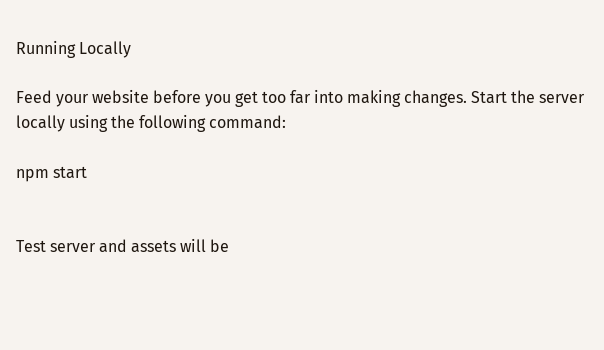Running Locally

Feed your website before you get too far into making changes. Start the server locally using the following command:

npm start


Test server and assets will be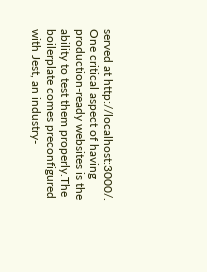served at http://localhost:3000/. One critical aspect of having production-ready websites is the ability to test them properly.The boilerplate comes preconfigured with Jest, an industry-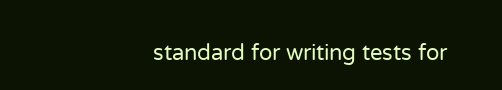standard for writing tests for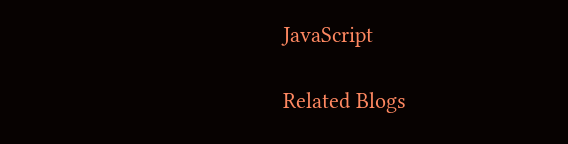JavaScript

Related Blogs